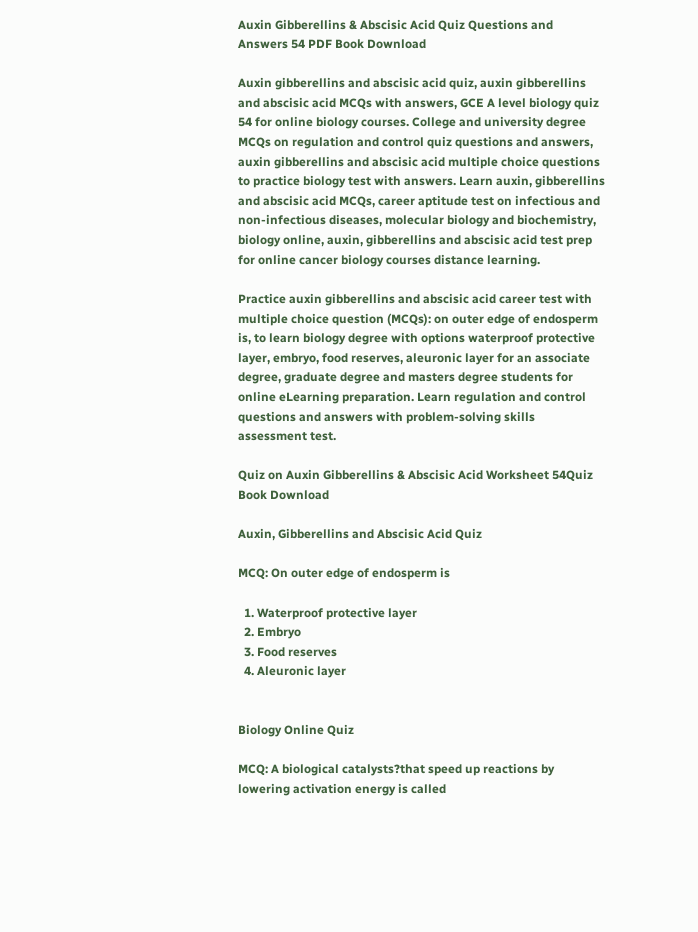Auxin Gibberellins & Abscisic Acid Quiz Questions and Answers 54 PDF Book Download

Auxin gibberellins and abscisic acid quiz, auxin gibberellins and abscisic acid MCQs with answers, GCE A level biology quiz 54 for online biology courses. College and university degree MCQs on regulation and control quiz questions and answers, auxin gibberellins and abscisic acid multiple choice questions to practice biology test with answers. Learn auxin, gibberellins and abscisic acid MCQs, career aptitude test on infectious and non-infectious diseases, molecular biology and biochemistry, biology online, auxin, gibberellins and abscisic acid test prep for online cancer biology courses distance learning.

Practice auxin gibberellins and abscisic acid career test with multiple choice question (MCQs): on outer edge of endosperm is, to learn biology degree with options waterproof protective layer, embryo, food reserves, aleuronic layer for an associate degree, graduate degree and masters degree students for online eLearning preparation. Learn regulation and control questions and answers with problem-solving skills assessment test.

Quiz on Auxin Gibberellins & Abscisic Acid Worksheet 54Quiz Book Download

Auxin, Gibberellins and Abscisic Acid Quiz

MCQ: On outer edge of endosperm is

  1. Waterproof protective layer
  2. Embryo
  3. Food reserves
  4. Aleuronic layer


Biology Online Quiz

MCQ: A biological catalysts?that speed up reactions by lowering activation energy is called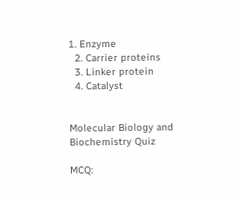1. Enzyme
  2. Carrier proteins
  3. Linker protein
  4. Catalyst


Molecular Biology and Biochemistry Quiz

MCQ: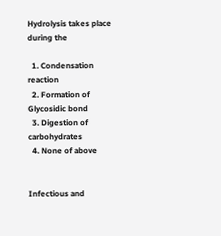Hydrolysis takes place during the

  1. Condensation reaction
  2. Formation of Glycosidic bond
  3. Digestion of carbohydrates
  4. None of above


Infectious and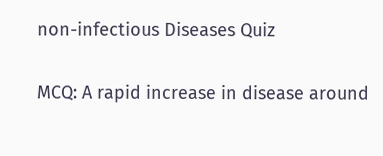non-infectious Diseases Quiz

MCQ: A rapid increase in disease around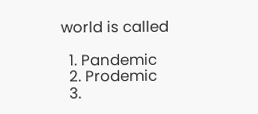world is called

  1. Pandemic
  2. Prodemic
  3.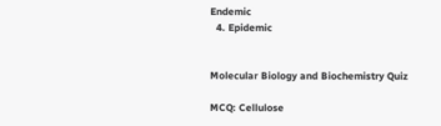Endemic
  4. Epidemic


Molecular Biology and Biochemistry Quiz

MCQ: Cellulose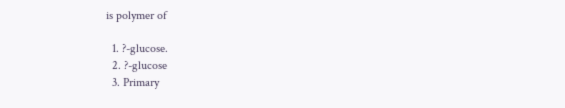is polymer of

  1. ?-glucose.
  2. ?-glucose
  3. Primary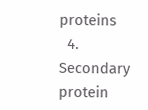proteins
  4. Secondary protein